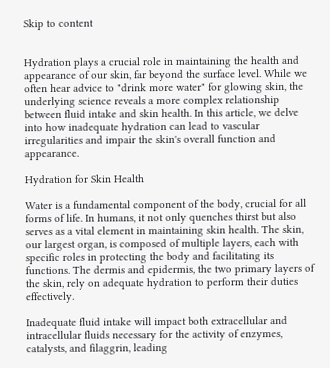Skip to content


Hydration plays a crucial role in maintaining the health and appearance of our skin, far beyond the surface level. While we often hear advice to "drink more water" for glowing skin, the underlying science reveals a more complex relationship between fluid intake and skin health. In this article, we delve into how inadequate hydration can lead to vascular irregularities and impair the skin's overall function and appearance.

Hydration for Skin Health

Water is a fundamental component of the body, crucial for all forms of life. In humans, it not only quenches thirst but also serves as a vital element in maintaining skin health. The skin, our largest organ, is composed of multiple layers, each with specific roles in protecting the body and facilitating its functions. The dermis and epidermis, the two primary layers of the skin, rely on adequate hydration to perform their duties effectively.

Inadequate fluid intake will impact both extracellular and intracellular fluids necessary for the activity of enzymes, catalysts, and filaggrin, leading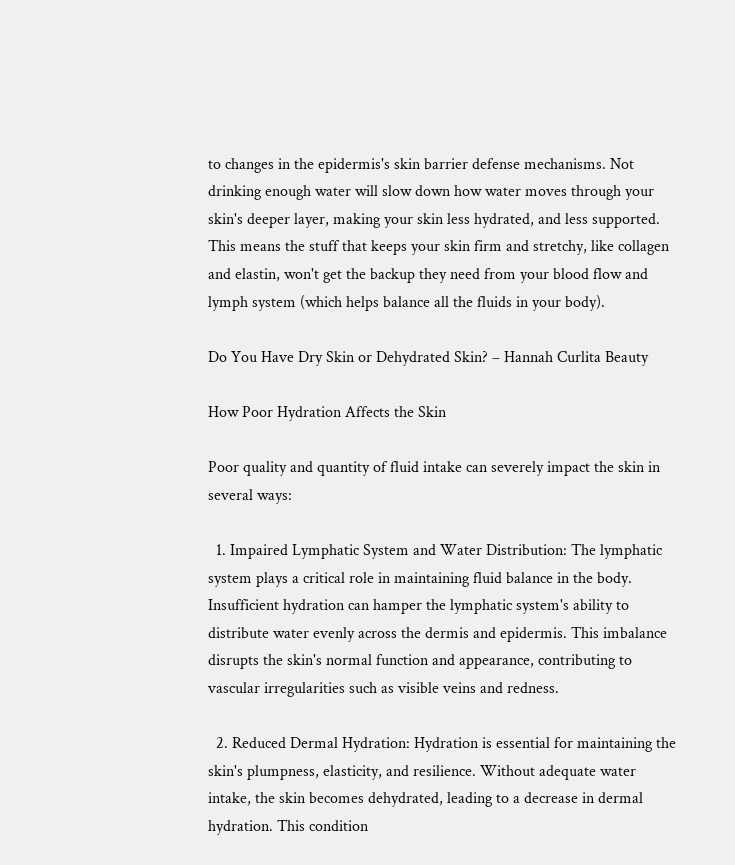to changes in the epidermis's skin barrier defense mechanisms. Not drinking enough water will slow down how water moves through your skin's deeper layer, making your skin less hydrated, and less supported. This means the stuff that keeps your skin firm and stretchy, like collagen and elastin, won't get the backup they need from your blood flow and lymph system (which helps balance all the fluids in your body).

Do You Have Dry Skin or Dehydrated Skin? – Hannah Curlita Beauty

How Poor Hydration Affects the Skin

Poor quality and quantity of fluid intake can severely impact the skin in several ways:

  1. Impaired Lymphatic System and Water Distribution: The lymphatic system plays a critical role in maintaining fluid balance in the body. Insufficient hydration can hamper the lymphatic system's ability to distribute water evenly across the dermis and epidermis. This imbalance disrupts the skin's normal function and appearance, contributing to vascular irregularities such as visible veins and redness.

  2. Reduced Dermal Hydration: Hydration is essential for maintaining the skin's plumpness, elasticity, and resilience. Without adequate water intake, the skin becomes dehydrated, leading to a decrease in dermal hydration. This condition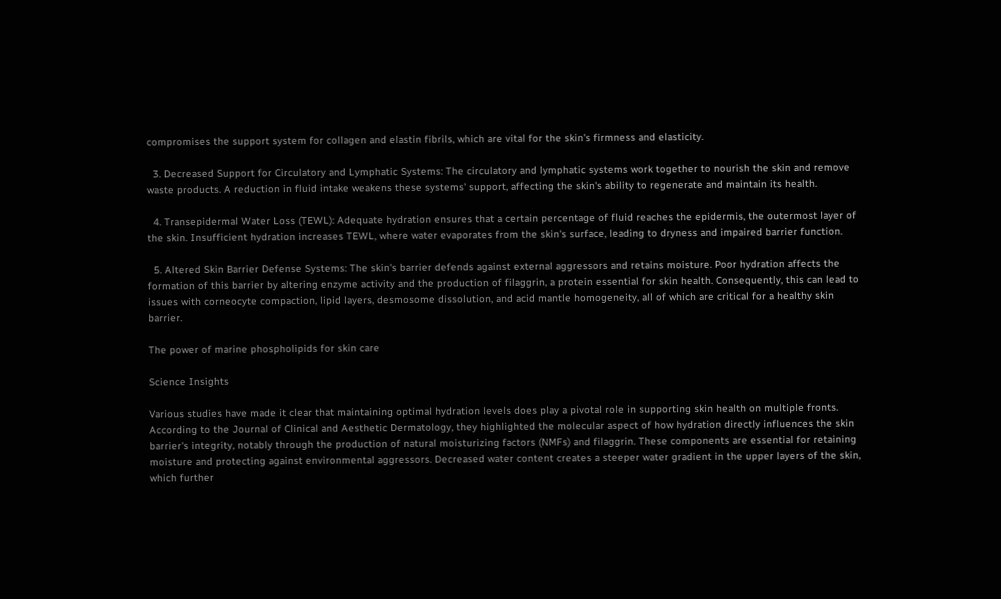compromises the support system for collagen and elastin fibrils, which are vital for the skin's firmness and elasticity.

  3. Decreased Support for Circulatory and Lymphatic Systems: The circulatory and lymphatic systems work together to nourish the skin and remove waste products. A reduction in fluid intake weakens these systems' support, affecting the skin's ability to regenerate and maintain its health.

  4. Transepidermal Water Loss (TEWL): Adequate hydration ensures that a certain percentage of fluid reaches the epidermis, the outermost layer of the skin. Insufficient hydration increases TEWL, where water evaporates from the skin's surface, leading to dryness and impaired barrier function.

  5. Altered Skin Barrier Defense Systems: The skin's barrier defends against external aggressors and retains moisture. Poor hydration affects the formation of this barrier by altering enzyme activity and the production of filaggrin, a protein essential for skin health. Consequently, this can lead to issues with corneocyte compaction, lipid layers, desmosome dissolution, and acid mantle homogeneity, all of which are critical for a healthy skin barrier.

The power of marine phospholipids for skin care

Science Insights

Various studies have made it clear that maintaining optimal hydration levels does play a pivotal role in supporting skin health on multiple fronts. According to the Journal of Clinical and Aesthetic Dermatology, they highlighted the molecular aspect of how hydration directly influences the skin barrier's integrity, notably through the production of natural moisturizing factors (NMFs) and filaggrin. These components are essential for retaining moisture and protecting against environmental aggressors. Decreased water content creates a steeper water gradient in the upper layers of the skin, which further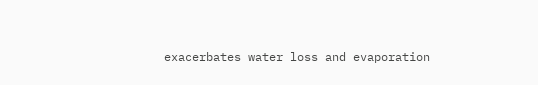exacerbates water loss and evaporation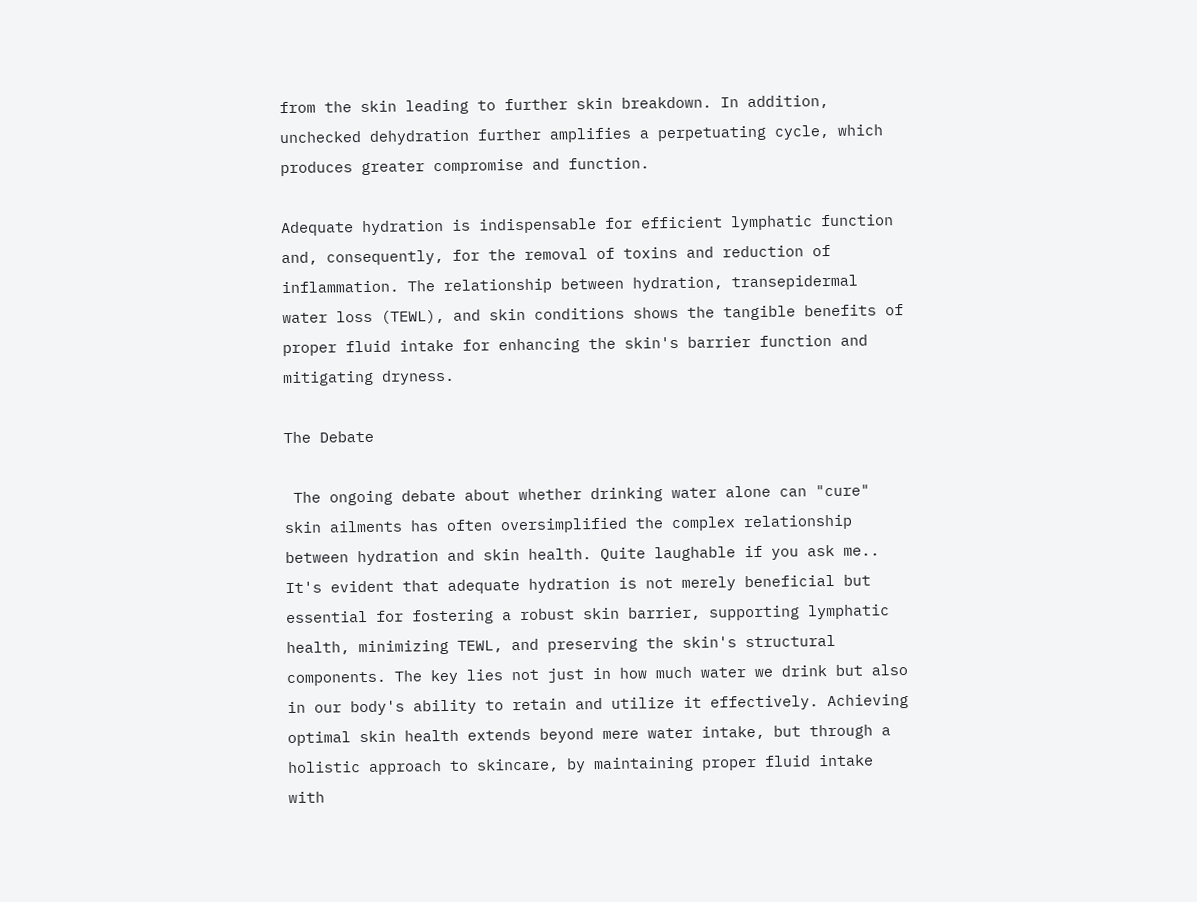from the skin leading to further skin breakdown. In addition, unchecked dehydration further amplifies a perpetuating cycle, which produces greater compromise and function.

Adequate hydration is indispensable for efficient lymphatic function and, consequently, for the removal of toxins and reduction of inflammation. The relationship between hydration, transepidermal water loss (TEWL), and skin conditions shows the tangible benefits of proper fluid intake for enhancing the skin's barrier function and mitigating dryness.

The Debate

 The ongoing debate about whether drinking water alone can "cure" skin ailments has often oversimplified the complex relationship between hydration and skin health. Quite laughable if you ask me.. It's evident that adequate hydration is not merely beneficial but essential for fostering a robust skin barrier, supporting lymphatic health, minimizing TEWL, and preserving the skin's structural components. The key lies not just in how much water we drink but also in our body's ability to retain and utilize it effectively. Achieving optimal skin health extends beyond mere water intake, but through a holistic approach to skincare, by maintaining proper fluid intake with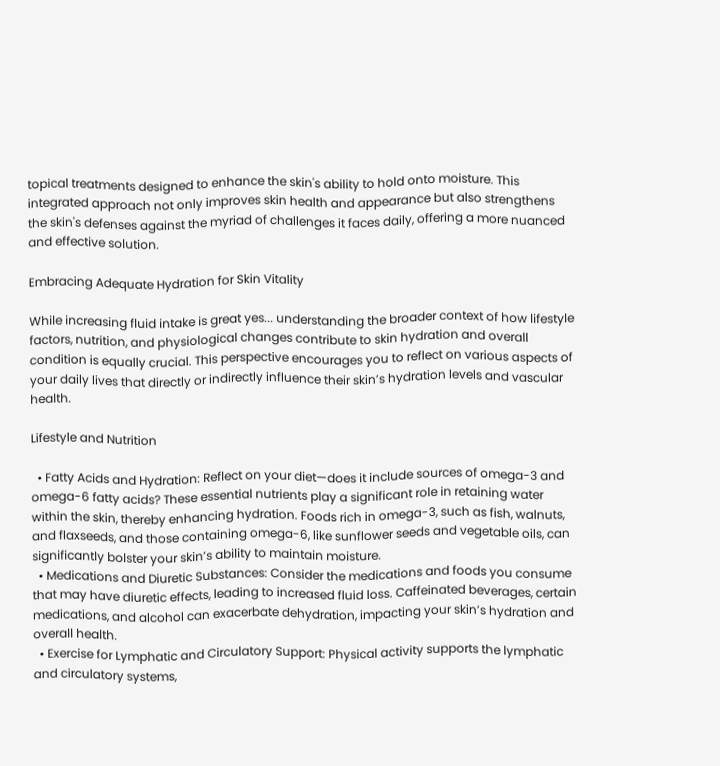topical treatments designed to enhance the skin's ability to hold onto moisture. This integrated approach not only improves skin health and appearance but also strengthens the skin's defenses against the myriad of challenges it faces daily, offering a more nuanced and effective solution.

Embracing Adequate Hydration for Skin Vitality

While increasing fluid intake is great yes... understanding the broader context of how lifestyle factors, nutrition, and physiological changes contribute to skin hydration and overall condition is equally crucial. This perspective encourages you to reflect on various aspects of your daily lives that directly or indirectly influence their skin’s hydration levels and vascular health.

Lifestyle and Nutrition

  • Fatty Acids and Hydration: Reflect on your diet—does it include sources of omega-3 and omega-6 fatty acids? These essential nutrients play a significant role in retaining water within the skin, thereby enhancing hydration. Foods rich in omega-3, such as fish, walnuts, and flaxseeds, and those containing omega-6, like sunflower seeds and vegetable oils, can significantly bolster your skin’s ability to maintain moisture.
  • Medications and Diuretic Substances: Consider the medications and foods you consume that may have diuretic effects, leading to increased fluid loss. Caffeinated beverages, certain medications, and alcohol can exacerbate dehydration, impacting your skin’s hydration and overall health.
  • Exercise for Lymphatic and Circulatory Support: Physical activity supports the lymphatic and circulatory systems,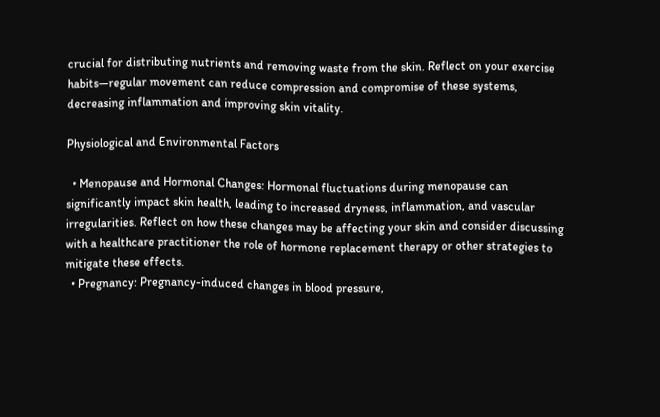crucial for distributing nutrients and removing waste from the skin. Reflect on your exercise habits—regular movement can reduce compression and compromise of these systems, decreasing inflammation and improving skin vitality.

Physiological and Environmental Factors

  • Menopause and Hormonal Changes: Hormonal fluctuations during menopause can significantly impact skin health, leading to increased dryness, inflammation, and vascular irregularities. Reflect on how these changes may be affecting your skin and consider discussing with a healthcare practitioner the role of hormone replacement therapy or other strategies to mitigate these effects.
  • Pregnancy: Pregnancy-induced changes in blood pressure,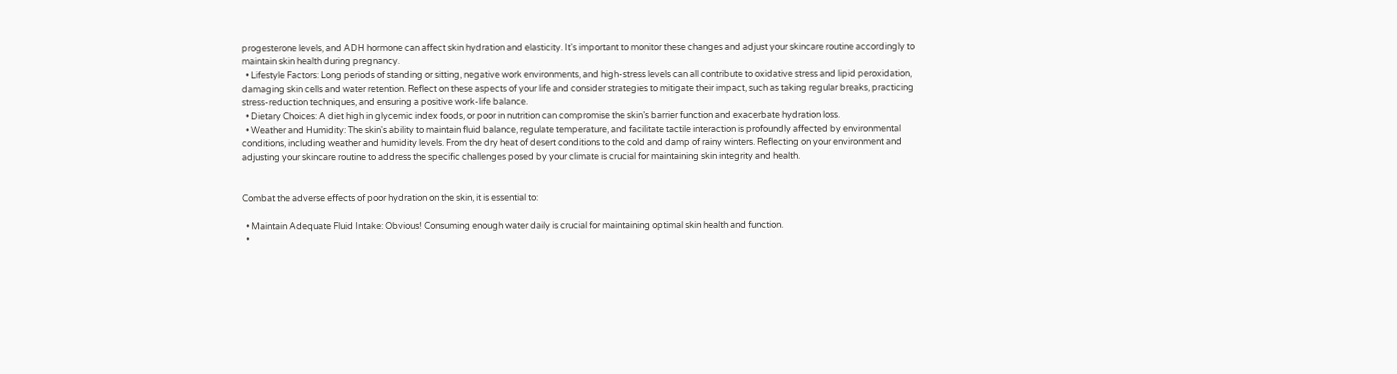progesterone levels, and ADH hormone can affect skin hydration and elasticity. It's important to monitor these changes and adjust your skincare routine accordingly to maintain skin health during pregnancy.
  • Lifestyle Factors: Long periods of standing or sitting, negative work environments, and high-stress levels can all contribute to oxidative stress and lipid peroxidation, damaging skin cells and water retention. Reflect on these aspects of your life and consider strategies to mitigate their impact, such as taking regular breaks, practicing stress-reduction techniques, and ensuring a positive work-life balance.
  • Dietary Choices: A diet high in glycemic index foods, or poor in nutrition can compromise the skin’s barrier function and exacerbate hydration loss.
  • Weather and Humidity: The skin's ability to maintain fluid balance, regulate temperature, and facilitate tactile interaction is profoundly affected by environmental conditions, including weather and humidity levels. From the dry heat of desert conditions to the cold and damp of rainy winters. Reflecting on your environment and adjusting your skincare routine to address the specific challenges posed by your climate is crucial for maintaining skin integrity and health.


Combat the adverse effects of poor hydration on the skin, it is essential to:

  • Maintain Adequate Fluid Intake: Obvious! Consuming enough water daily is crucial for maintaining optimal skin health and function.
  •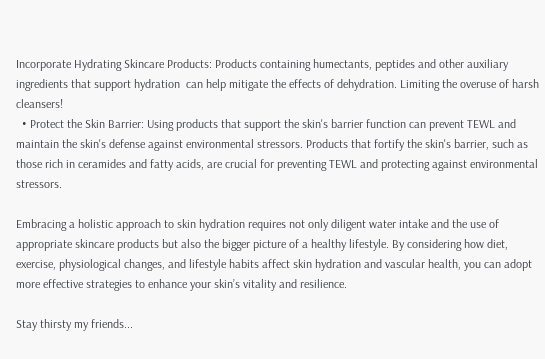Incorporate Hydrating Skincare Products: Products containing humectants, peptides and other auxiliary ingredients that support hydration  can help mitigate the effects of dehydration. Limiting the overuse of harsh cleansers!
  • Protect the Skin Barrier: Using products that support the skin's barrier function can prevent TEWL and maintain the skin's defense against environmental stressors. Products that fortify the skin's barrier, such as those rich in ceramides and fatty acids, are crucial for preventing TEWL and protecting against environmental stressors.

Embracing a holistic approach to skin hydration requires not only diligent water intake and the use of appropriate skincare products but also the bigger picture of a healthy lifestyle. By considering how diet, exercise, physiological changes, and lifestyle habits affect skin hydration and vascular health, you can adopt more effective strategies to enhance your skin’s vitality and resilience.

Stay thirsty my friends...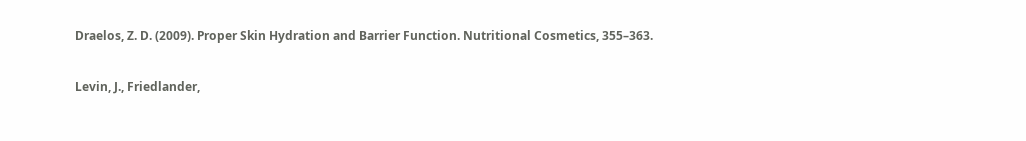Draelos, Z. D. (2009). Proper Skin Hydration and Barrier Function. Nutritional Cosmetics, 355–363.

Levin, J., Friedlander,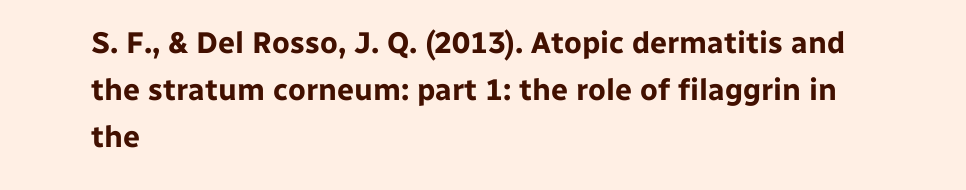S. F., & Del Rosso, J. Q. (2013). Atopic dermatitis and the stratum corneum: part 1: the role of filaggrin in the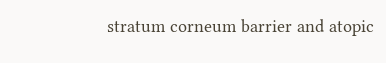stratum corneum barrier and atopic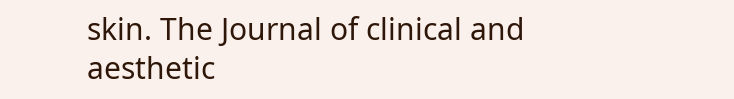skin. The Journal of clinical and aesthetic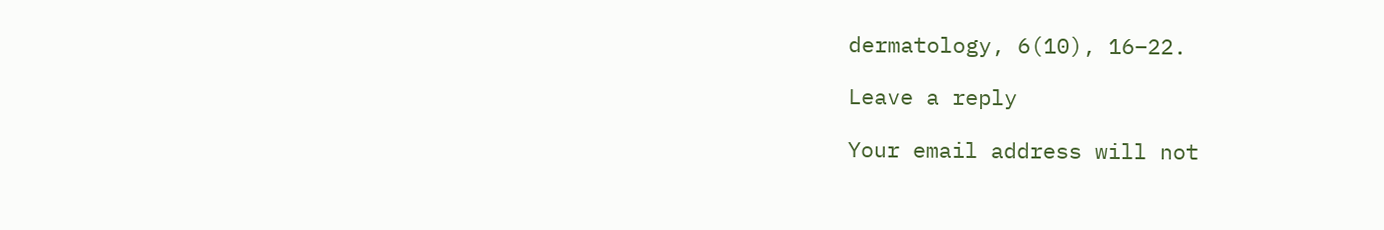dermatology, 6(10), 16–22.

Leave a reply

Your email address will not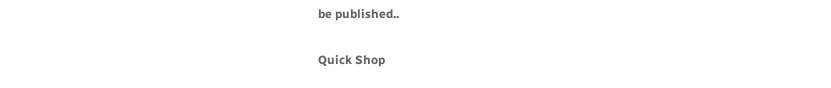be published..

Quick Shop